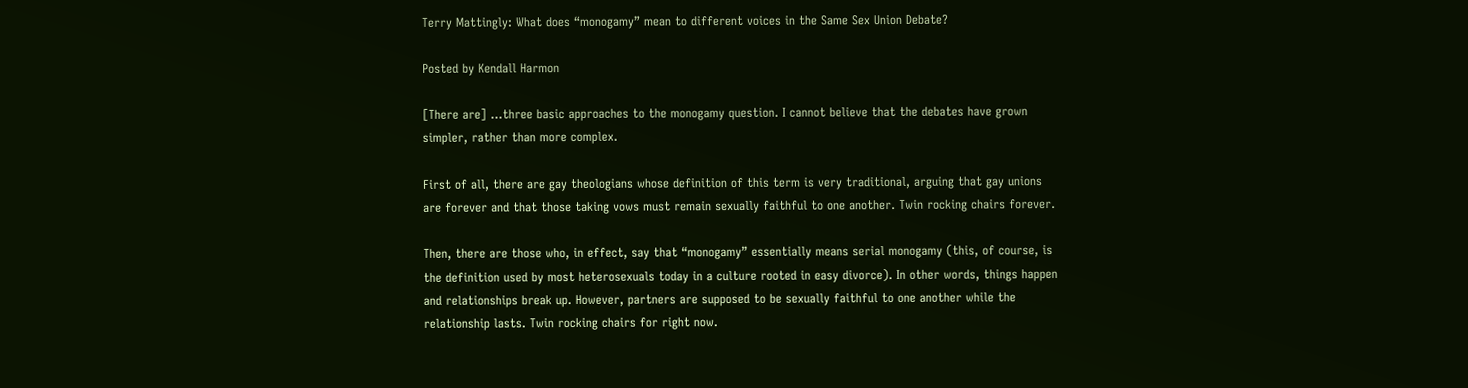Terry Mattingly: What does “monogamy” mean to different voices in the Same Sex Union Debate?

Posted by Kendall Harmon

[There are] ...three basic approaches to the monogamy question. I cannot believe that the debates have grown simpler, rather than more complex.

First of all, there are gay theologians whose definition of this term is very traditional, arguing that gay unions are forever and that those taking vows must remain sexually faithful to one another. Twin rocking chairs forever.

Then, there are those who, in effect, say that “monogamy” essentially means serial monogamy (this, of course, is the definition used by most heterosexuals today in a culture rooted in easy divorce). In other words, things happen and relationships break up. However, partners are supposed to be sexually faithful to one another while the relationship lasts. Twin rocking chairs for right now.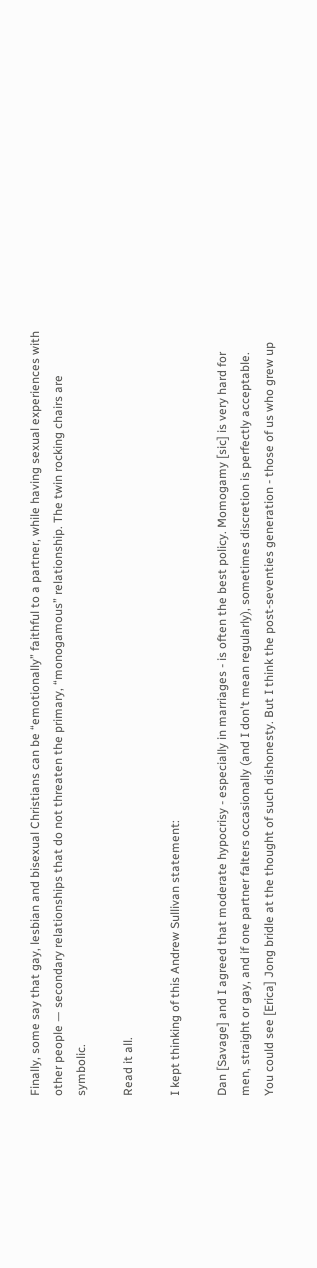Finally, some say that gay, lesbian and bisexual Christians can be “emotionally” faithful to a partner, while having sexual experiences with other people — secondary relationships that do not threaten the primary, “monogamous” relationship. The twin rocking chairs are symbolic.

Read it all.

I kept thinking of this Andrew Sullivan statement:

Dan [Savage] and I agreed that moderate hypocrisy - especially in marriages - is often the best policy. Momogamy [sic] is very hard for men, straight or gay, and if one partner falters occasionally (and I don't mean regularly), sometimes discretion is perfectly acceptable. You could see [Erica] Jong bridle at the thought of such dishonesty. But I think the post-seventies generation - those of us who grew up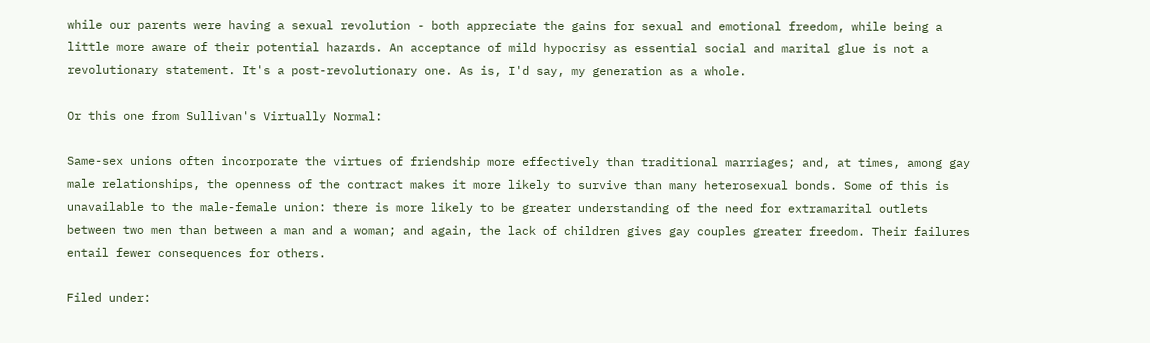while our parents were having a sexual revolution - both appreciate the gains for sexual and emotional freedom, while being a little more aware of their potential hazards. An acceptance of mild hypocrisy as essential social and marital glue is not a revolutionary statement. It's a post-revolutionary one. As is, I'd say, my generation as a whole.

Or this one from Sullivan's Virtually Normal:

Same-sex unions often incorporate the virtues of friendship more effectively than traditional marriages; and, at times, among gay male relationships, the openness of the contract makes it more likely to survive than many heterosexual bonds. Some of this is unavailable to the male-female union: there is more likely to be greater understanding of the need for extramarital outlets between two men than between a man and a woman; and again, the lack of children gives gay couples greater freedom. Their failures entail fewer consequences for others.

Filed under: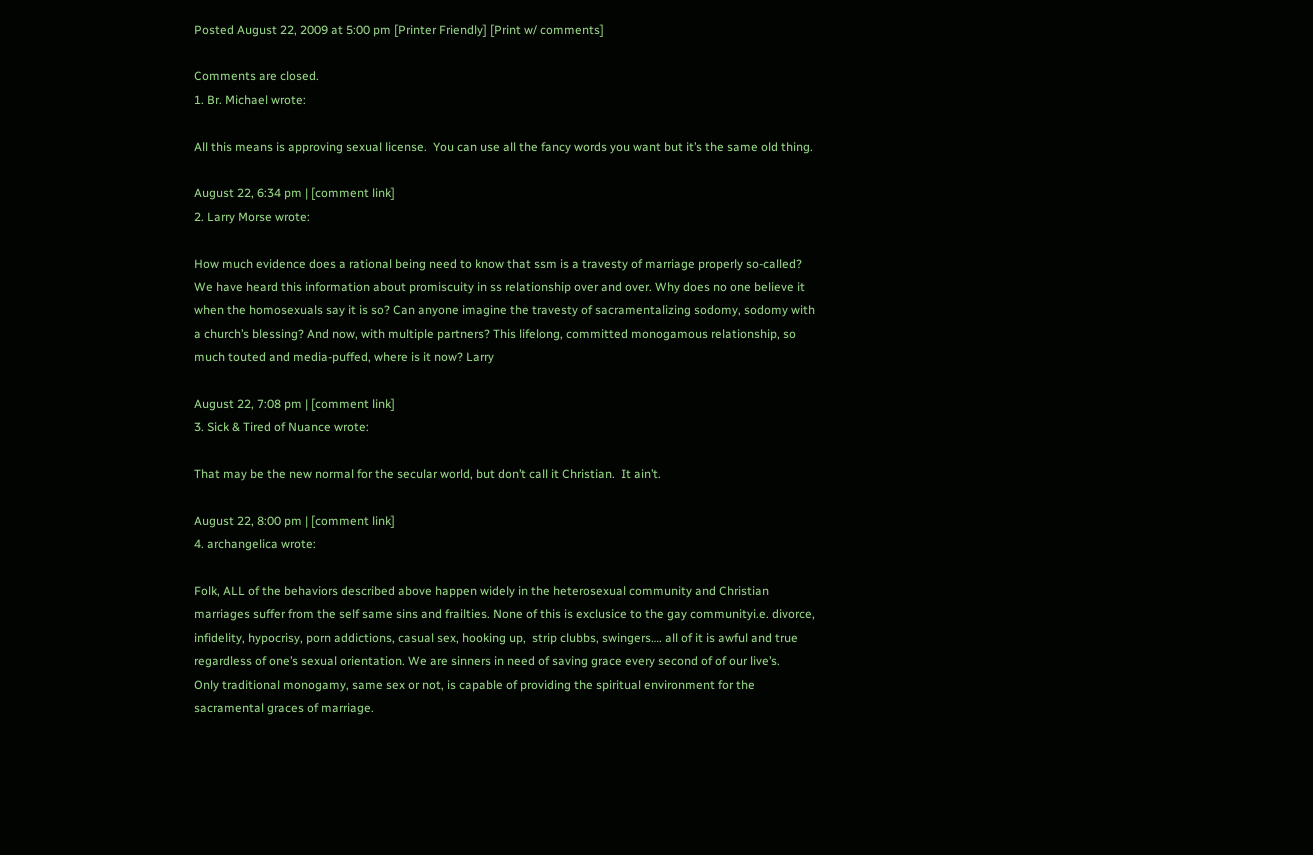Posted August 22, 2009 at 5:00 pm [Printer Friendly] [Print w/ comments]

Comments are closed.
1. Br. Michael wrote:

All this means is approving sexual license.  You can use all the fancy words you want but it’s the same old thing.

August 22, 6:34 pm | [comment link]
2. Larry Morse wrote:

How much evidence does a rational being need to know that ssm is a travesty of marriage properly so-called? We have heard this information about promiscuity in ss relationship over and over. Why does no one believe it when the homosexuals say it is so? Can anyone imagine the travesty of sacramentalizing sodomy, sodomy with a church’s blessing? And now, with multiple partners? This lifelong, committed monogamous relationship, so much touted and media-puffed, where is it now? Larry

August 22, 7:08 pm | [comment link]
3. Sick & Tired of Nuance wrote:

That may be the new normal for the secular world, but don’t call it Christian.  It ain’t.

August 22, 8:00 pm | [comment link]
4. archangelica wrote:

Folk, ALL of the behaviors described above happen widely in the heterosexual community and Christian marriages suffer from the self same sins and frailties. None of this is exclusice to the gay communityi.e. divorce, infidelity, hypocrisy, porn addictions, casual sex, hooking up,  strip clubbs, swingers…. all of it is awful and true regardless of one’s sexual orientation. We are sinners in need of saving grace every second of of our live’s.
Only traditional monogamy, same sex or not, is capable of providing the spiritual environment for the sacramental graces of marriage.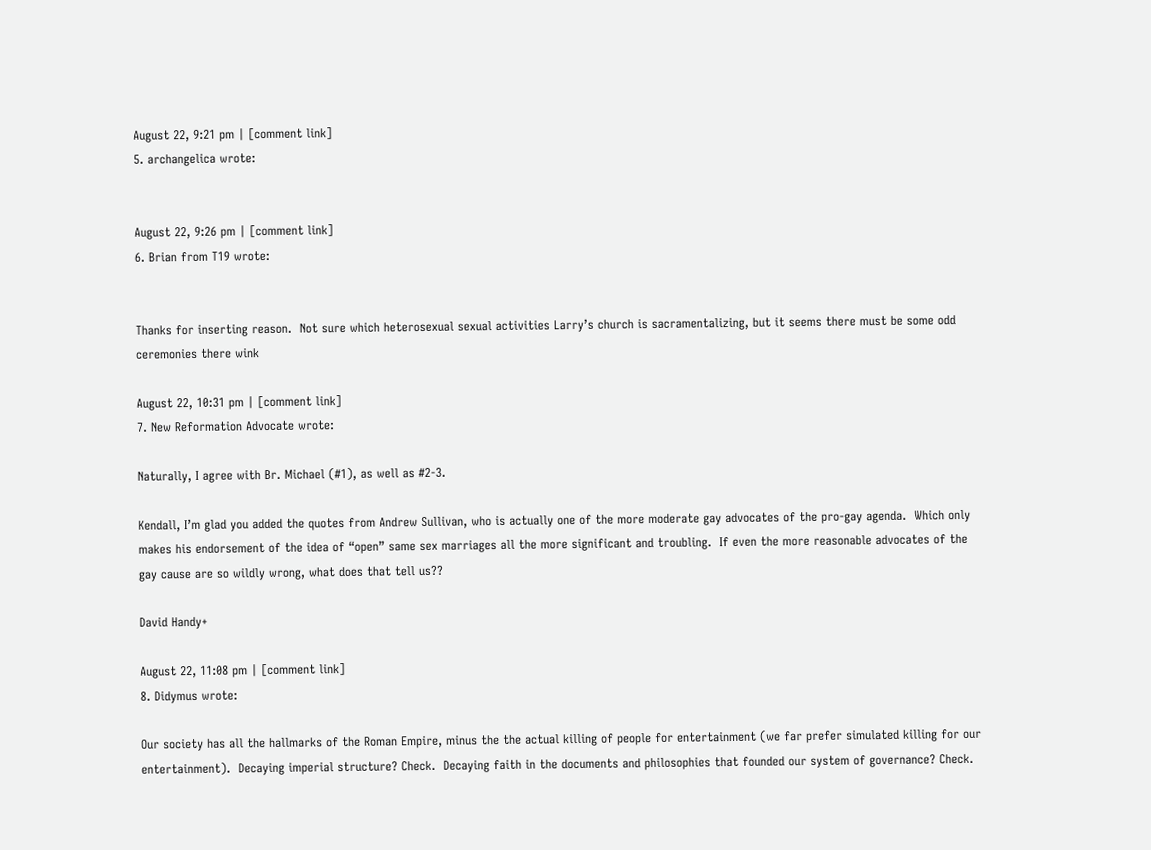August 22, 9:21 pm | [comment link]
5. archangelica wrote:


August 22, 9:26 pm | [comment link]
6. Brian from T19 wrote:


Thanks for inserting reason.  Not sure which heterosexual sexual activities Larry’s church is sacramentalizing, but it seems there must be some odd ceremonies there wink

August 22, 10:31 pm | [comment link]
7. New Reformation Advocate wrote:

Naturally, I agree with Br. Michael (#1), as well as #2-3.

Kendall, I’m glad you added the quotes from Andrew Sullivan, who is actually one of the more moderate gay advocates of the pro-gay agenda.  Which only makes his endorsement of the idea of “open” same sex marriages all the more significant and troubling.  If even the more reasonable advocates of the gay cause are so wildly wrong, what does that tell us??

David Handy+

August 22, 11:08 pm | [comment link]
8. Didymus wrote:

Our society has all the hallmarks of the Roman Empire, minus the the actual killing of people for entertainment (we far prefer simulated killing for our entertainment).  Decaying imperial structure? Check.  Decaying faith in the documents and philosophies that founded our system of governance? Check.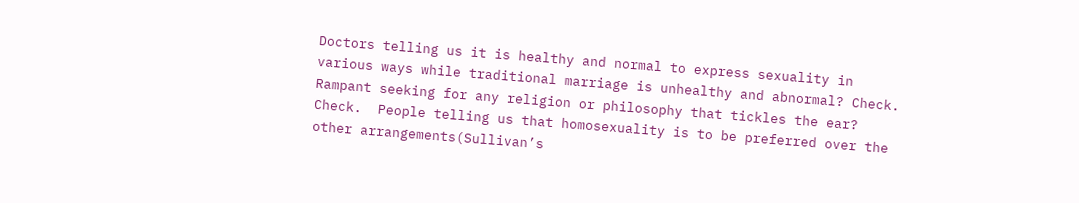Doctors telling us it is healthy and normal to express sexuality in various ways while traditional marriage is unhealthy and abnormal? Check.  Rampant seeking for any religion or philosophy that tickles the ear? Check.  People telling us that homosexuality is to be preferred over the other arrangements(Sullivan’s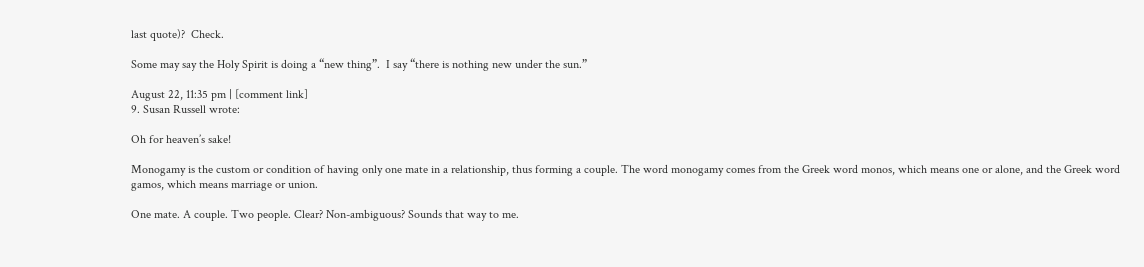last quote)?  Check.

Some may say the Holy Spirit is doing a “new thing”.  I say “there is nothing new under the sun.”

August 22, 11:35 pm | [comment link]
9. Susan Russell wrote:

Oh for heaven’s sake!

Monogamy is the custom or condition of having only one mate in a relationship, thus forming a couple. The word monogamy comes from the Greek word monos, which means one or alone, and the Greek word gamos, which means marriage or union.

One mate. A couple. Two people. Clear? Non-ambiguous? Sounds that way to me.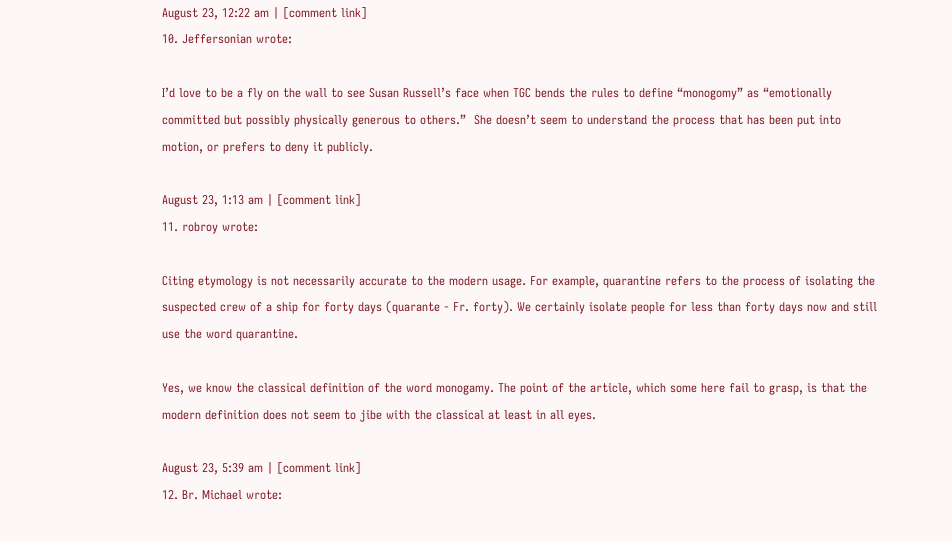August 23, 12:22 am | [comment link]
10. Jeffersonian wrote:

I’d love to be a fly on the wall to see Susan Russell’s face when TGC bends the rules to define “monogomy” as “emotionally committed but possibly physically generous to others.”  She doesn’t seem to understand the process that has been put into motion, or prefers to deny it publicly.

August 23, 1:13 am | [comment link]
11. robroy wrote:

Citing etymology is not necessarily accurate to the modern usage. For example, quarantine refers to the process of isolating the suspected crew of a ship for forty days (quarante - Fr. forty). We certainly isolate people for less than forty days now and still use the word quarantine.

Yes, we know the classical definition of the word monogamy. The point of the article, which some here fail to grasp, is that the modern definition does not seem to jibe with the classical at least in all eyes.

August 23, 5:39 am | [comment link]
12. Br. Michael wrote: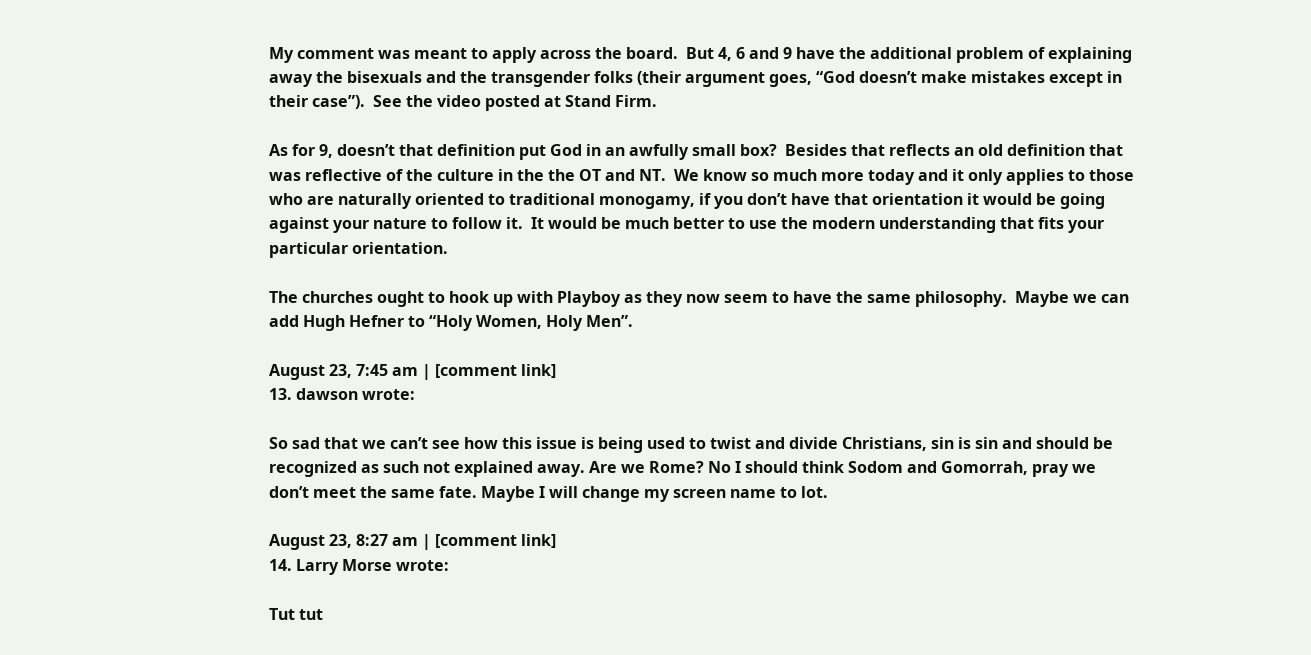My comment was meant to apply across the board.  But 4, 6 and 9 have the additional problem of explaining away the bisexuals and the transgender folks (their argument goes, “God doesn’t make mistakes except in their case”).  See the video posted at Stand Firm.

As for 9, doesn’t that definition put God in an awfully small box?  Besides that reflects an old definition that was reflective of the culture in the the OT and NT.  We know so much more today and it only applies to those who are naturally oriented to traditional monogamy, if you don’t have that orientation it would be going against your nature to follow it.  It would be much better to use the modern understanding that fits your particular orientation.

The churches ought to hook up with Playboy as they now seem to have the same philosophy.  Maybe we can add Hugh Hefner to “Holy Women, Holy Men”.

August 23, 7:45 am | [comment link]
13. dawson wrote:

So sad that we can’t see how this issue is being used to twist and divide Christians, sin is sin and should be recognized as such not explained away. Are we Rome? No I should think Sodom and Gomorrah, pray we don’t meet the same fate. Maybe I will change my screen name to lot.

August 23, 8:27 am | [comment link]
14. Larry Morse wrote:

Tut tut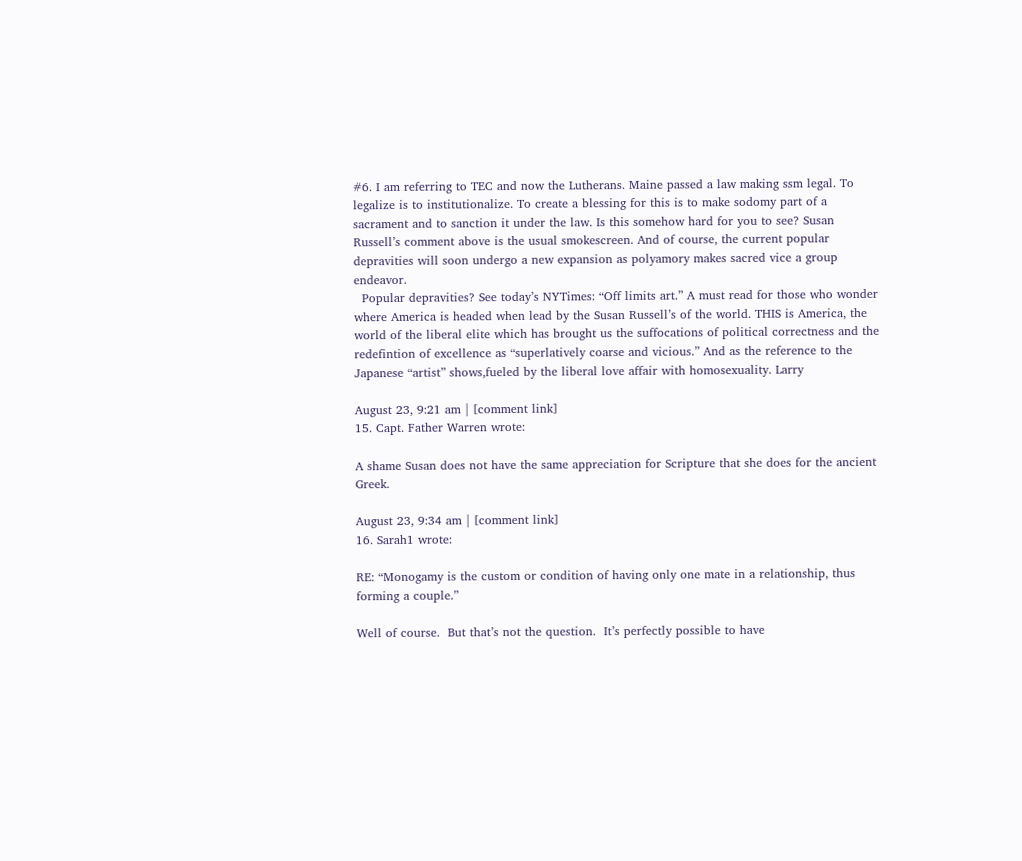#6. I am referring to TEC and now the Lutherans. Maine passed a law making ssm legal. To legalize is to institutionalize. To create a blessing for this is to make sodomy part of a sacrament and to sanction it under the law. Is this somehow hard for you to see? Susan Russell’s comment above is the usual smokescreen. And of course, the current popular depravities will soon undergo a new expansion as polyamory makes sacred vice a group endeavor.
  Popular depravities? See today’s NYTimes: “Off limits art.” A must read for those who wonder where America is headed when lead by the Susan Russell’s of the world. THIS is America, the world of the liberal elite which has brought us the suffocations of political correctness and the redefintion of excellence as “superlatively coarse and vicious.” And as the reference to the Japanese “artist” shows,fueled by the liberal love affair with homosexuality. Larry

August 23, 9:21 am | [comment link]
15. Capt. Father Warren wrote:

A shame Susan does not have the same appreciation for Scripture that she does for the ancient Greek.

August 23, 9:34 am | [comment link]
16. Sarah1 wrote:

RE: “Monogamy is the custom or condition of having only one mate in a relationship, thus forming a couple.”

Well of course.  But that’s not the question.  It’s perfectly possible to have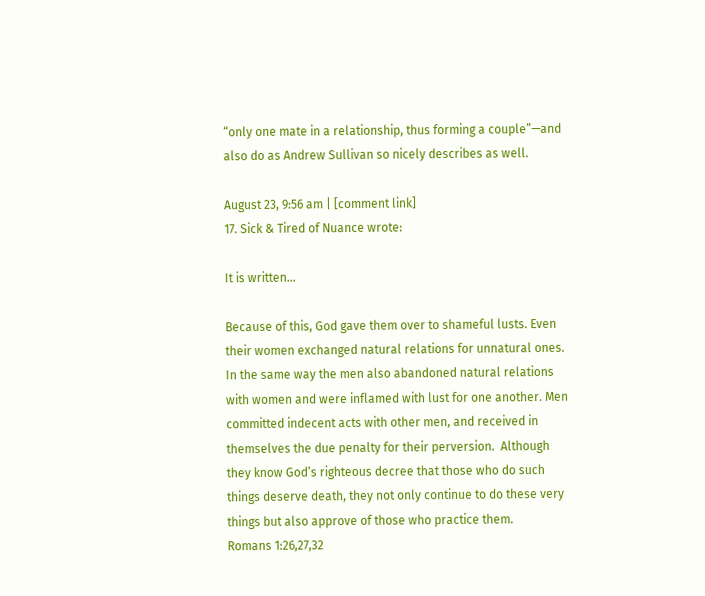“only one mate in a relationship, thus forming a couple”—and also do as Andrew Sullivan so nicely describes as well.

August 23, 9:56 am | [comment link]
17. Sick & Tired of Nuance wrote:

It is written…

Because of this, God gave them over to shameful lusts. Even their women exchanged natural relations for unnatural ones. In the same way the men also abandoned natural relations with women and were inflamed with lust for one another. Men committed indecent acts with other men, and received in themselves the due penalty for their perversion.  Although they know God’s righteous decree that those who do such things deserve death, they not only continue to do these very things but also approve of those who practice them.
Romans 1:26,27,32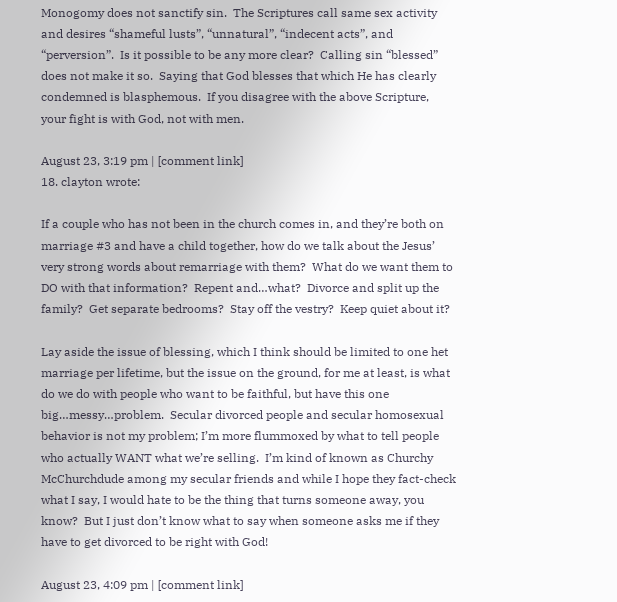Monogomy does not sanctify sin.  The Scriptures call same sex activity and desires “shameful lusts”, “unnatural”, “indecent acts”, and “perversion”.  Is it possible to be any more clear?  Calling sin “blessed” does not make it so.  Saying that God blesses that which He has clearly condemned is blasphemous.  If you disagree with the above Scripture, your fight is with God, not with men.

August 23, 3:19 pm | [comment link]
18. clayton wrote:

If a couple who has not been in the church comes in, and they’re both on marriage #3 and have a child together, how do we talk about the Jesus’ very strong words about remarriage with them?  What do we want them to DO with that information?  Repent and…what?  Divorce and split up the family?  Get separate bedrooms?  Stay off the vestry?  Keep quiet about it?

Lay aside the issue of blessing, which I think should be limited to one het marriage per lifetime, but the issue on the ground, for me at least, is what do we do with people who want to be faithful, but have this one big…messy…problem.  Secular divorced people and secular homosexual behavior is not my problem; I’m more flummoxed by what to tell people who actually WANT what we’re selling.  I’m kind of known as Churchy McChurchdude among my secular friends and while I hope they fact-check what I say, I would hate to be the thing that turns someone away, you know?  But I just don’t know what to say when someone asks me if they have to get divorced to be right with God!

August 23, 4:09 pm | [comment link]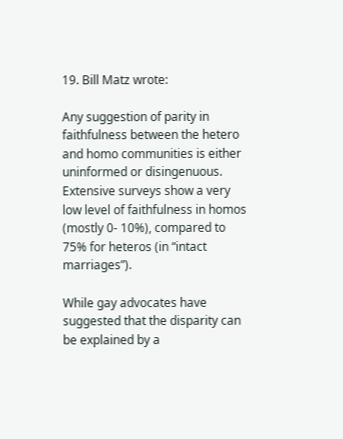19. Bill Matz wrote:

Any suggestion of parity in faithfulness between the hetero and homo communities is either uninformed or disingenuous. Extensive surveys show a very low level of faithfulness in homos (mostly 0- 10%), compared to 75% for heteros (in “intact marriages”).

While gay advocates have suggested that the disparity can be explained by a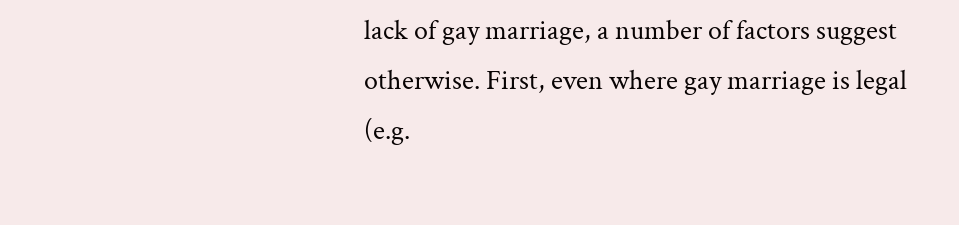lack of gay marriage, a number of factors suggest otherwise. First, even where gay marriage is legal (e.g.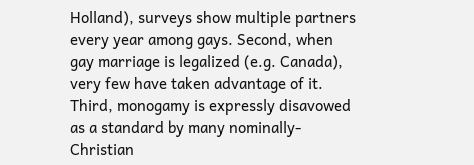Holland), surveys show multiple partners every year among gays. Second, when gay marriage is legalized (e.g. Canada),  very few have taken advantage of it. Third, monogamy is expressly disavowed as a standard by many nominally-Christian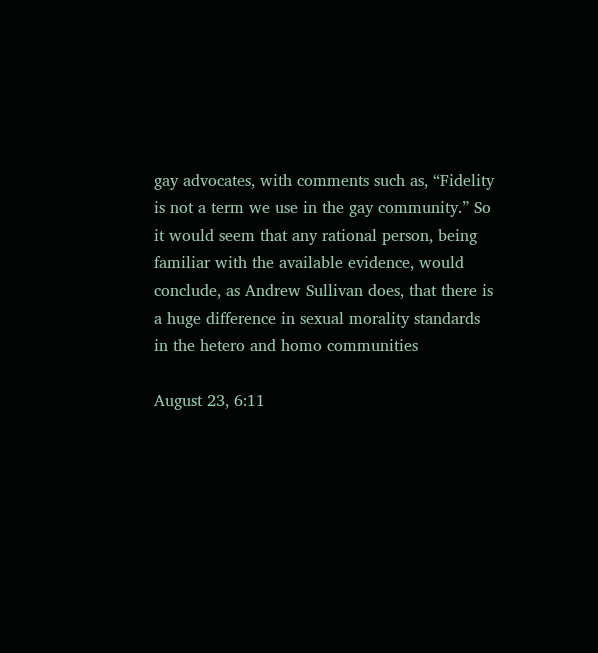gay advocates, with comments such as, “Fidelity is not a term we use in the gay community.” So it would seem that any rational person, being familiar with the available evidence, would conclude, as Andrew Sullivan does, that there is a huge difference in sexual morality standards in the hetero and homo communities

August 23, 6:11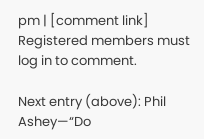pm | [comment link]
Registered members must log in to comment.

Next entry (above): Phil Ashey—“Do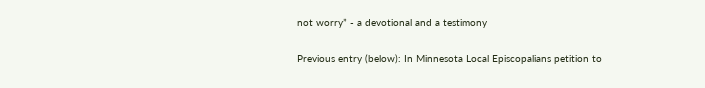not worry” - a devotional and a testimony

Previous entry (below): In Minnesota Local Episcopalians petition to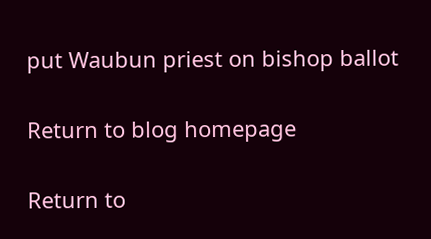put Waubun priest on bishop ballot

Return to blog homepage

Return to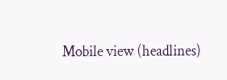Mobile view (headlines)